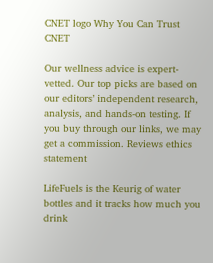CNET logo Why You Can Trust CNET

Our wellness advice is expert-vetted. Our top picks are based on our editors’ independent research, analysis, and hands-on testing. If you buy through our links, we may get a commission. Reviews ethics statement

LifeFuels is the Keurig of water bottles and it tracks how much you drink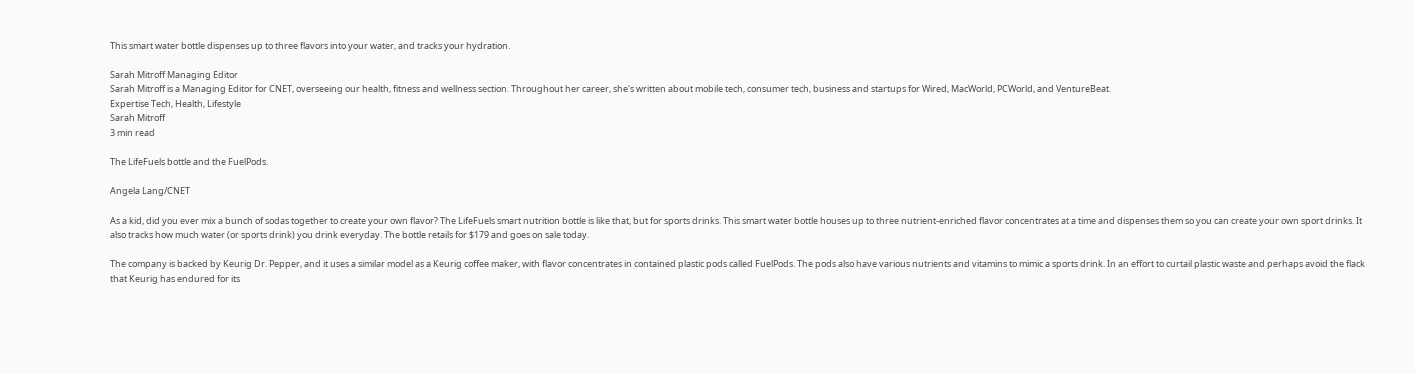This smart water bottle dispenses up to three flavors into your water, and tracks your hydration.

Sarah Mitroff Managing Editor
Sarah Mitroff is a Managing Editor for CNET, overseeing our health, fitness and wellness section. Throughout her career, she's written about mobile tech, consumer tech, business and startups for Wired, MacWorld, PCWorld, and VentureBeat.
Expertise Tech, Health, Lifestyle
Sarah Mitroff
3 min read

The LifeFuels bottle and the FuelPods.

Angela Lang/CNET

As a kid, did you ever mix a bunch of sodas together to create your own flavor? The LifeFuels smart nutrition bottle is like that, but for sports drinks. This smart water bottle houses up to three nutrient-enriched flavor concentrates at a time and dispenses them so you can create your own sport drinks. It also tracks how much water (or sports drink) you drink everyday. The bottle retails for $179 and goes on sale today.

The company is backed by Keurig Dr. Pepper, and it uses a similar model as a Keurig coffee maker, with flavor concentrates in contained plastic pods called FuelPods. The pods also have various nutrients and vitamins to mimic a sports drink. In an effort to curtail plastic waste and perhaps avoid the flack that Keurig has endured for its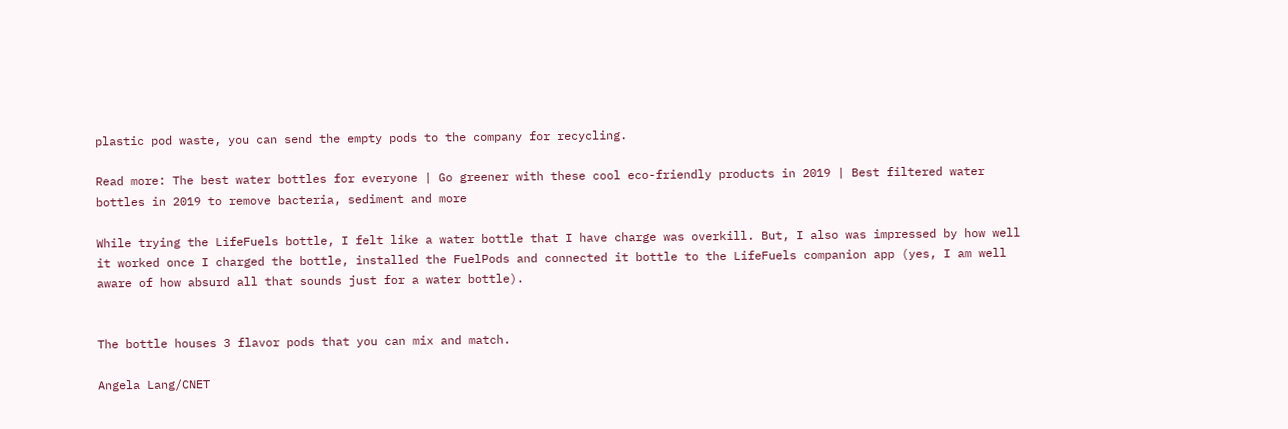plastic pod waste, you can send the empty pods to the company for recycling.

Read more: The best water bottles for everyone | Go greener with these cool eco-friendly products in 2019 | Best filtered water bottles in 2019 to remove bacteria, sediment and more

While trying the LifeFuels bottle, I felt like a water bottle that I have charge was overkill. But, I also was impressed by how well it worked once I charged the bottle, installed the FuelPods and connected it bottle to the LifeFuels companion app (yes, I am well aware of how absurd all that sounds just for a water bottle).


The bottle houses 3 flavor pods that you can mix and match.

Angela Lang/CNET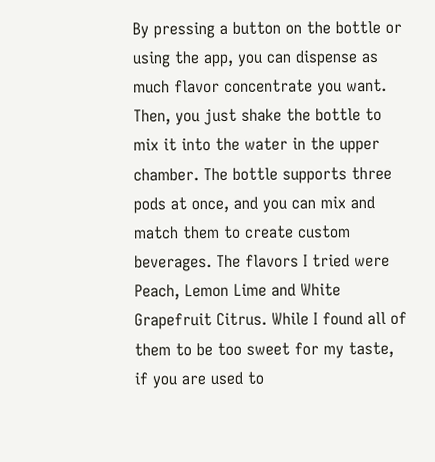By pressing a button on the bottle or using the app, you can dispense as much flavor concentrate you want. Then, you just shake the bottle to mix it into the water in the upper chamber. The bottle supports three pods at once, and you can mix and match them to create custom beverages. The flavors I tried were Peach, Lemon Lime and White Grapefruit Citrus. While I found all of them to be too sweet for my taste, if you are used to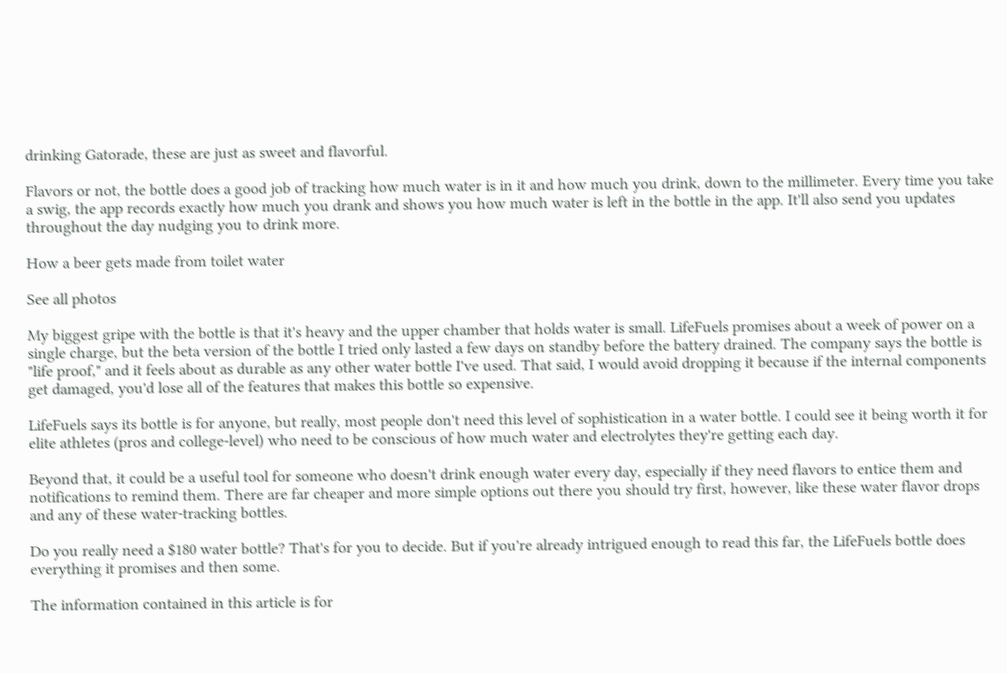drinking Gatorade, these are just as sweet and flavorful.

Flavors or not, the bottle does a good job of tracking how much water is in it and how much you drink, down to the millimeter. Every time you take a swig, the app records exactly how much you drank and shows you how much water is left in the bottle in the app. It'll also send you updates throughout the day nudging you to drink more.

How a beer gets made from toilet water

See all photos

My biggest gripe with the bottle is that it's heavy and the upper chamber that holds water is small. LifeFuels promises about a week of power on a single charge, but the beta version of the bottle I tried only lasted a few days on standby before the battery drained. The company says the bottle is "life proof," and it feels about as durable as any other water bottle I've used. That said, I would avoid dropping it because if the internal components get damaged, you'd lose all of the features that makes this bottle so expensive.

LifeFuels says its bottle is for anyone, but really, most people don't need this level of sophistication in a water bottle. I could see it being worth it for elite athletes (pros and college-level) who need to be conscious of how much water and electrolytes they're getting each day.

Beyond that, it could be a useful tool for someone who doesn't drink enough water every day, especially if they need flavors to entice them and notifications to remind them. There are far cheaper and more simple options out there you should try first, however, like these water flavor drops and any of these water-tracking bottles.

Do you really need a $180 water bottle? That's for you to decide. But if you're already intrigued enough to read this far, the LifeFuels bottle does everything it promises and then some.

The information contained in this article is for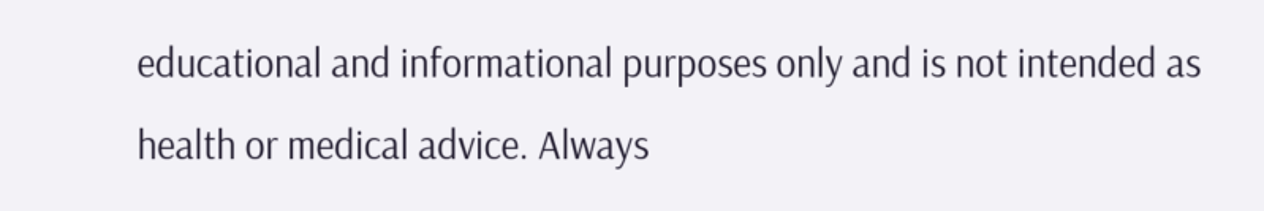educational and informational purposes only and is not intended as health or medical advice. Always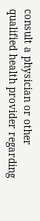consult a physician or other qualified health provider regarding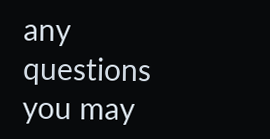any questions you may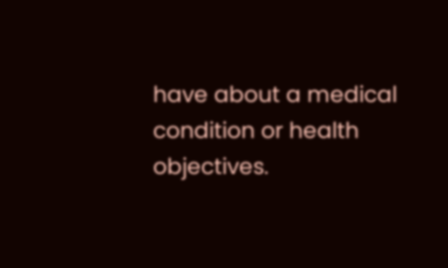have about a medical condition or health objectives.